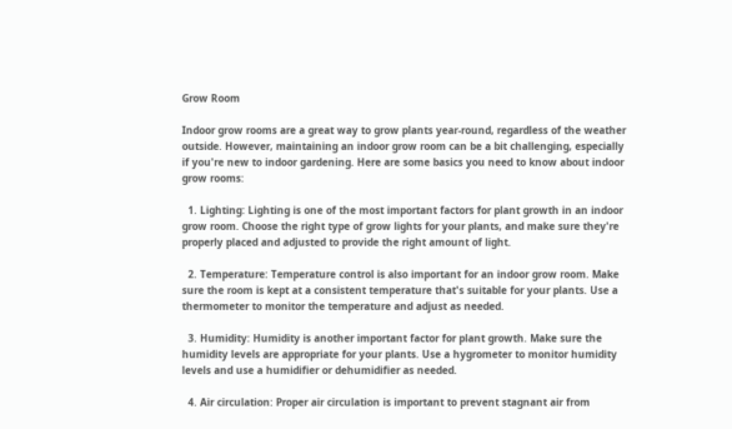Grow Room

Indoor grow rooms are a great way to grow plants year-round, regardless of the weather outside. However, maintaining an indoor grow room can be a bit challenging, especially if you're new to indoor gardening. Here are some basics you need to know about indoor grow rooms:

  1. Lighting: Lighting is one of the most important factors for plant growth in an indoor grow room. Choose the right type of grow lights for your plants, and make sure they're properly placed and adjusted to provide the right amount of light.

  2. Temperature: Temperature control is also important for an indoor grow room. Make sure the room is kept at a consistent temperature that's suitable for your plants. Use a thermometer to monitor the temperature and adjust as needed.

  3. Humidity: Humidity is another important factor for plant growth. Make sure the humidity levels are appropriate for your plants. Use a hygrometer to monitor humidity levels and use a humidifier or dehumidifier as needed.

  4. Air circulation: Proper air circulation is important to prevent stagnant air from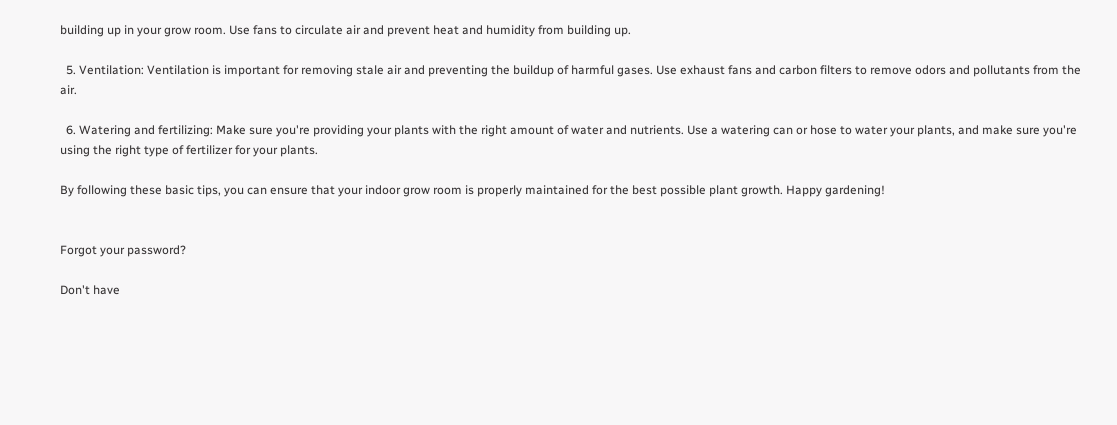building up in your grow room. Use fans to circulate air and prevent heat and humidity from building up.

  5. Ventilation: Ventilation is important for removing stale air and preventing the buildup of harmful gases. Use exhaust fans and carbon filters to remove odors and pollutants from the air.

  6. Watering and fertilizing: Make sure you're providing your plants with the right amount of water and nutrients. Use a watering can or hose to water your plants, and make sure you're using the right type of fertilizer for your plants.

By following these basic tips, you can ensure that your indoor grow room is properly maintained for the best possible plant growth. Happy gardening!


Forgot your password?

Don't have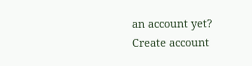an account yet?
Create account